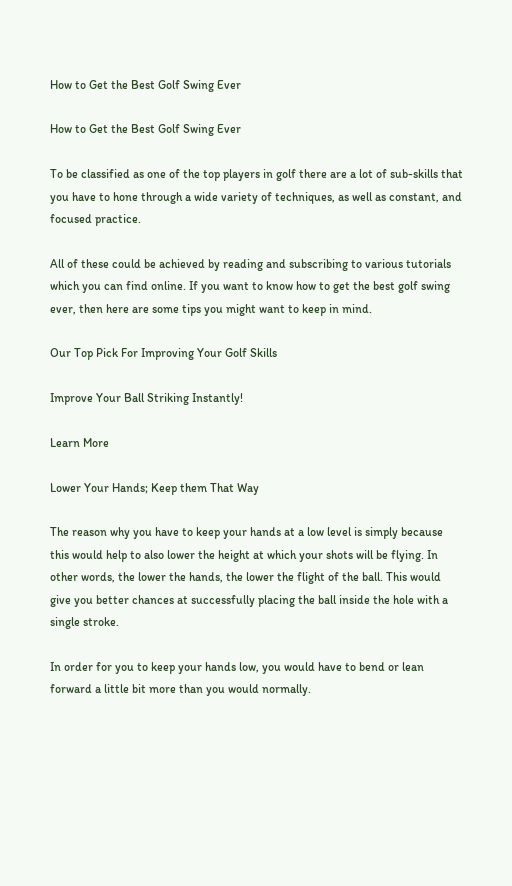How to Get the Best Golf Swing Ever

How to Get the Best Golf Swing Ever

To be classified as one of the top players in golf there are a lot of sub-skills that you have to hone through a wide variety of techniques, as well as constant, and focused practice.

All of these could be achieved by reading and subscribing to various tutorials which you can find online. If you want to know how to get the best golf swing ever, then here are some tips you might want to keep in mind.

Our Top Pick For Improving Your Golf Skills

Improve Your Ball Striking Instantly!

Learn More

Lower Your Hands; Keep them That Way

The reason why you have to keep your hands at a low level is simply because this would help to also lower the height at which your shots will be flying. In other words, the lower the hands, the lower the flight of the ball. This would give you better chances at successfully placing the ball inside the hole with a single stroke.

In order for you to keep your hands low, you would have to bend or lean forward a little bit more than you would normally.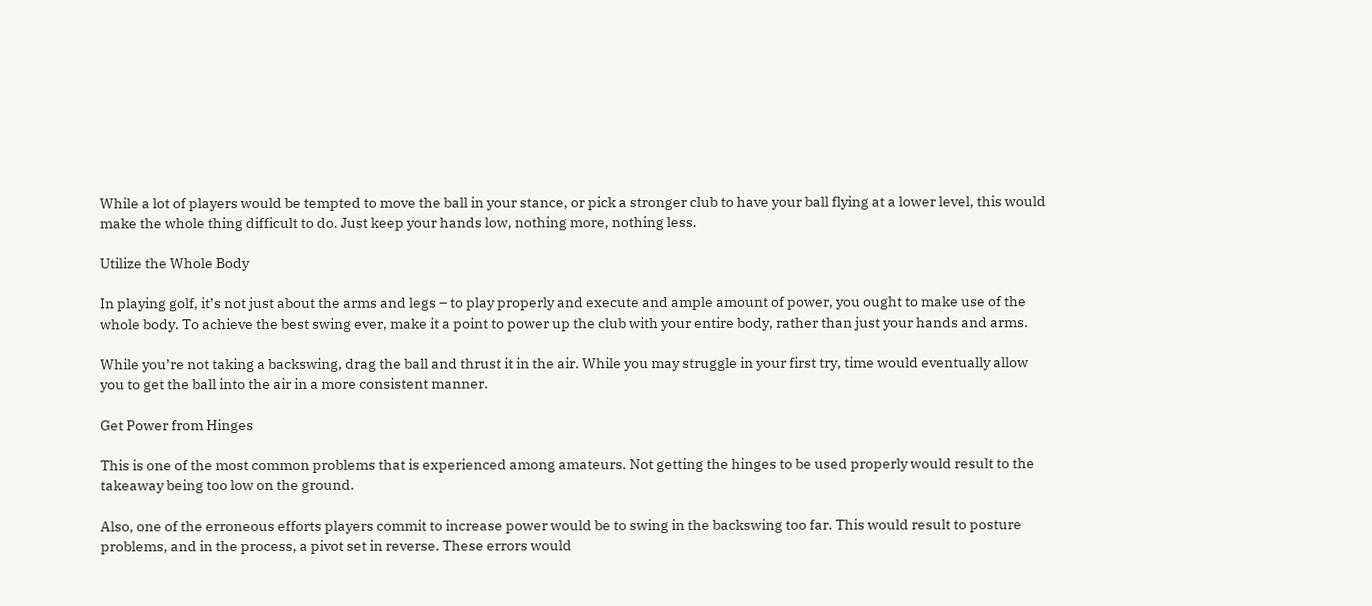While a lot of players would be tempted to move the ball in your stance, or pick a stronger club to have your ball flying at a lower level, this would make the whole thing difficult to do. Just keep your hands low, nothing more, nothing less.

Utilize the Whole Body

In playing golf, it’s not just about the arms and legs – to play properly and execute and ample amount of power, you ought to make use of the whole body. To achieve the best swing ever, make it a point to power up the club with your entire body, rather than just your hands and arms.

While you’re not taking a backswing, drag the ball and thrust it in the air. While you may struggle in your first try, time would eventually allow you to get the ball into the air in a more consistent manner.

Get Power from Hinges

This is one of the most common problems that is experienced among amateurs. Not getting the hinges to be used properly would result to the takeaway being too low on the ground.

Also, one of the erroneous efforts players commit to increase power would be to swing in the backswing too far. This would result to posture problems, and in the process, a pivot set in reverse. These errors would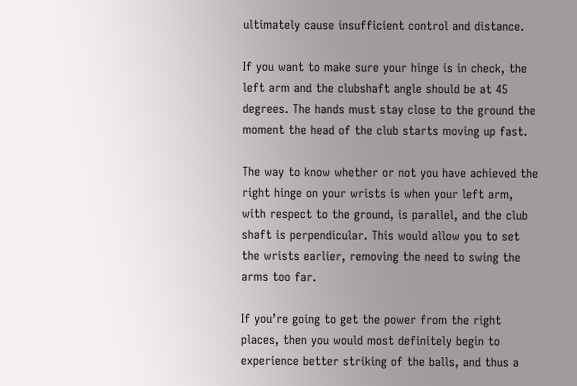ultimately cause insufficient control and distance.

If you want to make sure your hinge is in check, the left arm and the clubshaft angle should be at 45 degrees. The hands must stay close to the ground the moment the head of the club starts moving up fast.

The way to know whether or not you have achieved the right hinge on your wrists is when your left arm, with respect to the ground, is parallel, and the club shaft is perpendicular. This would allow you to set the wrists earlier, removing the need to swing the arms too far.

If you’re going to get the power from the right places, then you would most definitely begin to experience better striking of the balls, and thus a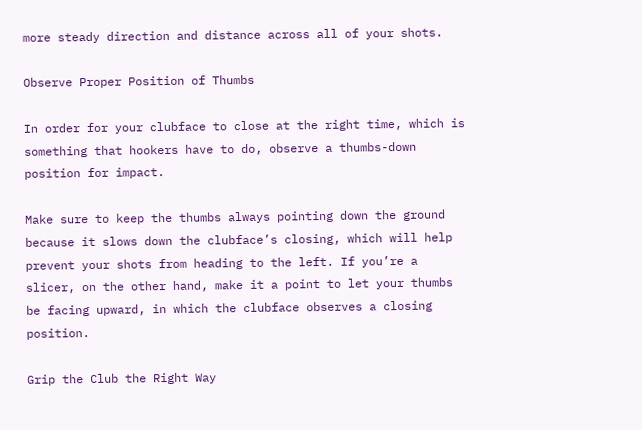more steady direction and distance across all of your shots.

Observe Proper Position of Thumbs

In order for your clubface to close at the right time, which is something that hookers have to do, observe a thumbs-down position for impact.

Make sure to keep the thumbs always pointing down the ground because it slows down the clubface’s closing, which will help prevent your shots from heading to the left. If you’re a slicer, on the other hand, make it a point to let your thumbs be facing upward, in which the clubface observes a closing position.

Grip the Club the Right Way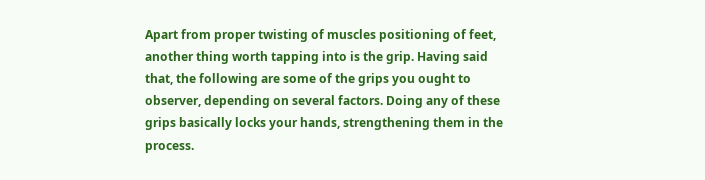Apart from proper twisting of muscles positioning of feet, another thing worth tapping into is the grip. Having said that, the following are some of the grips you ought to observer, depending on several factors. Doing any of these grips basically locks your hands, strengthening them in the process.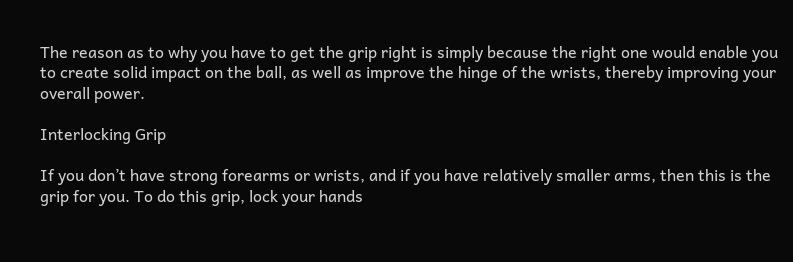The reason as to why you have to get the grip right is simply because the right one would enable you to create solid impact on the ball, as well as improve the hinge of the wrists, thereby improving your overall power.

Interlocking Grip

If you don’t have strong forearms or wrists, and if you have relatively smaller arms, then this is the grip for you. To do this grip, lock your hands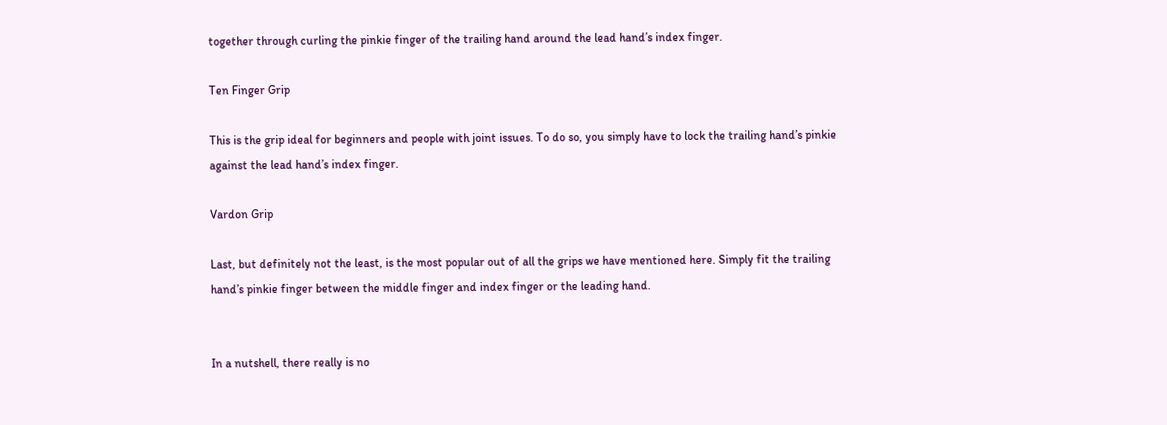together through curling the pinkie finger of the trailing hand around the lead hand’s index finger.

Ten Finger Grip

This is the grip ideal for beginners and people with joint issues. To do so, you simply have to lock the trailing hand’s pinkie against the lead hand’s index finger.

Vardon Grip

Last, but definitely not the least, is the most popular out of all the grips we have mentioned here. Simply fit the trailing hand’s pinkie finger between the middle finger and index finger or the leading hand.


In a nutshell, there really is no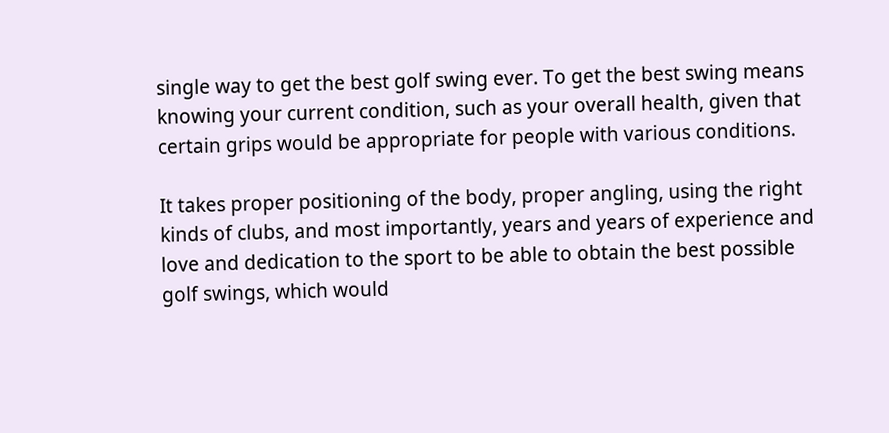single way to get the best golf swing ever. To get the best swing means knowing your current condition, such as your overall health, given that certain grips would be appropriate for people with various conditions.

It takes proper positioning of the body, proper angling, using the right kinds of clubs, and most importantly, years and years of experience and love and dedication to the sport to be able to obtain the best possible golf swings, which would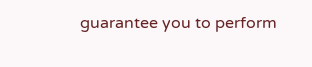guarantee you to perform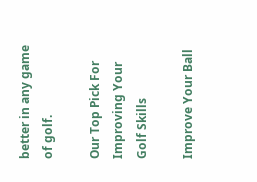better in any game of golf.

Our Top Pick For Improving Your Golf Skills

Improve Your Ball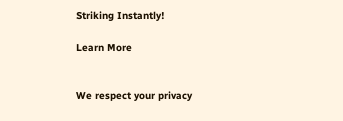Striking Instantly!

Learn More


We respect your privacy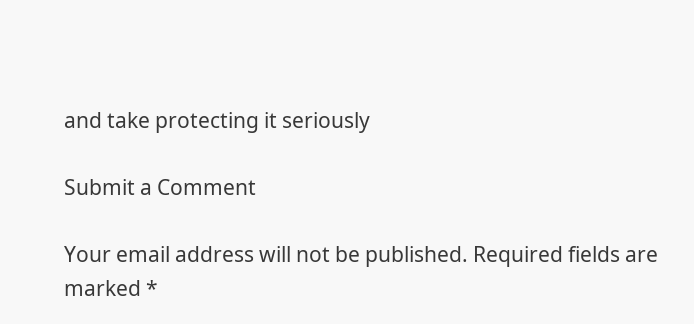and take protecting it seriously

Submit a Comment

Your email address will not be published. Required fields are marked *